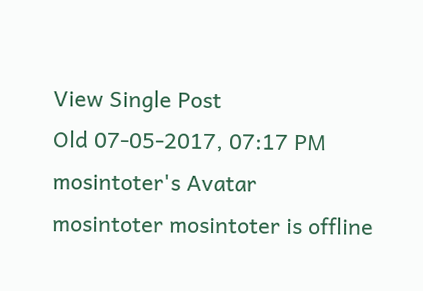View Single Post
Old 07-05-2017, 07:17 PM
mosintoter's Avatar
mosintoter mosintoter is offline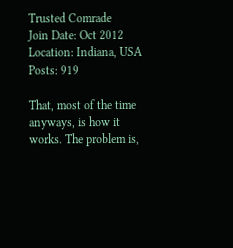Trusted Comrade
Join Date: Oct 2012
Location: Indiana, USA
Posts: 919

That, most of the time anyways, is how it works. The problem is,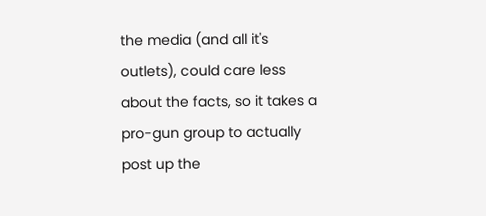the media (and all it's outlets), could care less about the facts, so it takes a pro-gun group to actually post up the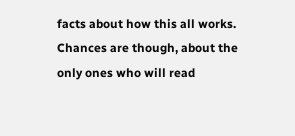facts about how this all works. Chances are though, about the only ones who will read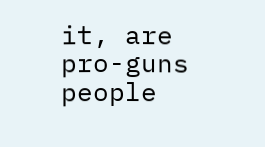it, are pro-guns people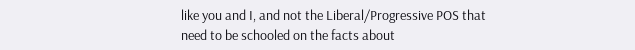like you and I, and not the Liberal/Progressive POS that need to be schooled on the facts about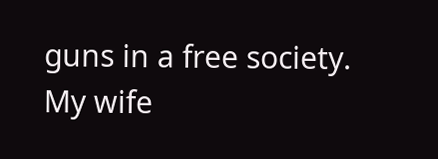guns in a free society.
My wife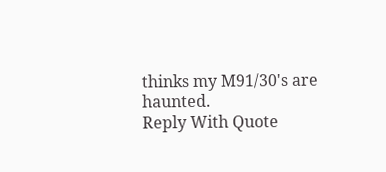thinks my M91/30's are haunted.
Reply With Quote